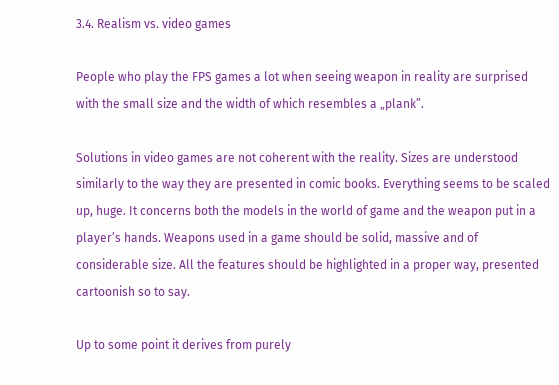3.4. Realism vs. video games

People who play the FPS games a lot when seeing weapon in reality are surprised with the small size and the width of which resembles a „plank”.

Solutions in video games are not coherent with the reality. Sizes are understood similarly to the way they are presented in comic books. Everything seems to be scaled up, huge. It concerns both the models in the world of game and the weapon put in a player’s hands. Weapons used in a game should be solid, massive and of considerable size. All the features should be highlighted in a proper way, presented cartoonish so to say.

Up to some point it derives from purely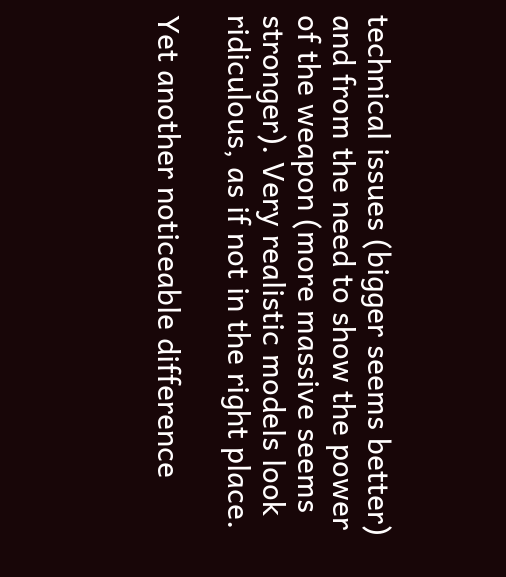technical issues (bigger seems better) and from the need to show the power of the weapon (more massive seems stronger). Very realistic models look ridiculous, as if not in the right place.

Yet another noticeable difference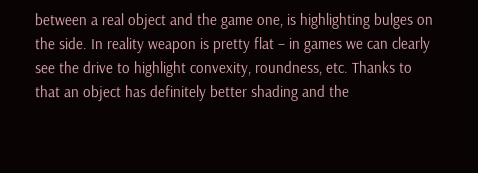between a real object and the game one, is highlighting bulges on the side. In reality weapon is pretty flat – in games we can clearly see the drive to highlight convexity, roundness, etc. Thanks to that an object has definitely better shading and the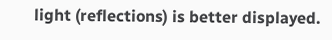light (reflections) is better displayed.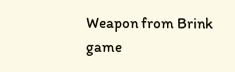Weapon from Brink game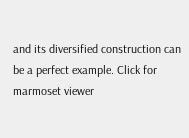and its diversified construction can be a perfect example. Click for marmoset viewer